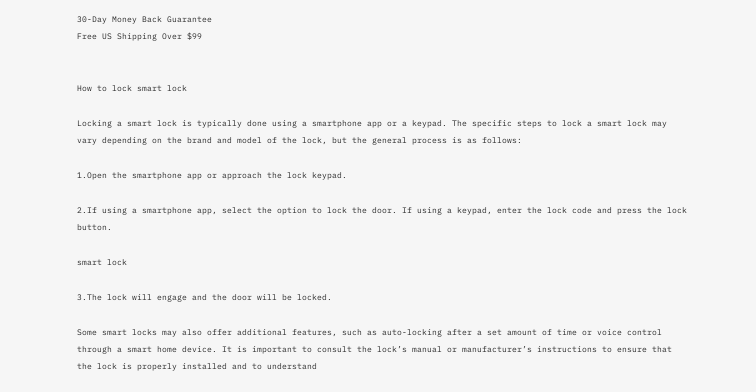30-Day Money Back Guarantee
Free US Shipping Over $99


How to lock smart lock

Locking a smart lock is typically done using a smartphone app or a keypad. The specific steps to lock a smart lock may vary depending on the brand and model of the lock, but the general process is as follows:

1.Open the smartphone app or approach the lock keypad.

2.If using a smartphone app, select the option to lock the door. If using a keypad, enter the lock code and press the lock button.

smart lock

3.The lock will engage and the door will be locked.

Some smart locks may also offer additional features, such as auto-locking after a set amount of time or voice control through a smart home device. It is important to consult the lock’s manual or manufacturer’s instructions to ensure that the lock is properly installed and to understand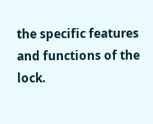the specific features and functions of the lock.